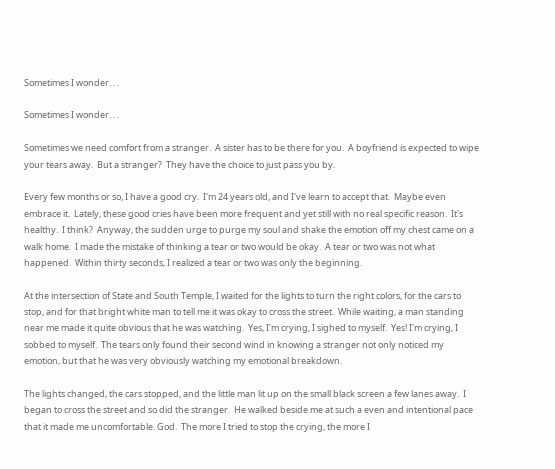Sometimes I wonder. . .

Sometimes I wonder. . .

Sometimes we need comfort from a stranger.  A sister has to be there for you.  A boyfriend is expected to wipe your tears away.  But a stranger?  They have the choice to just pass you by.

Every few months or so, I have a good cry.  I'm 24 years old, and I've learn to accept that.  Maybe even embrace it.  Lately, these good cries have been more frequent and yet still with no real specific reason.  It's healthy.  I think?  Anyway, the sudden urge to purge my soul and shake the emotion off my chest came on a walk home.  I made the mistake of thinking a tear or two would be okay.  A tear or two was not what happened.  Within thirty seconds, I realized a tear or two was only the beginning.

At the intersection of State and South Temple, I waited for the lights to turn the right colors, for the cars to stop, and for that bright white man to tell me it was okay to cross the street.  While waiting, a man standing near me made it quite obvious that he was watching.  Yes, I'm crying, I sighed to myself.  Yes! I'm crying, I sobbed to myself.  The tears only found their second wind in knowing a stranger not only noticed my emotion, but that he was very obviously watching my emotional breakdown.

The lights changed, the cars stopped, and the little man lit up on the small black screen a few lanes away.  I began to cross the street and so did the stranger.  He walked beside me at such a even and intentional pace that it made me uncomfortable. God.  The more I tried to stop the crying, the more I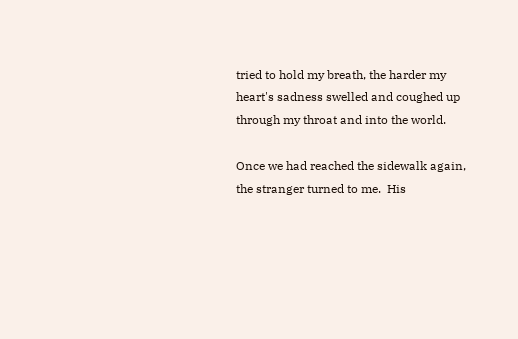tried to hold my breath, the harder my heart's sadness swelled and coughed up through my throat and into the world.

Once we had reached the sidewalk again, the stranger turned to me.  His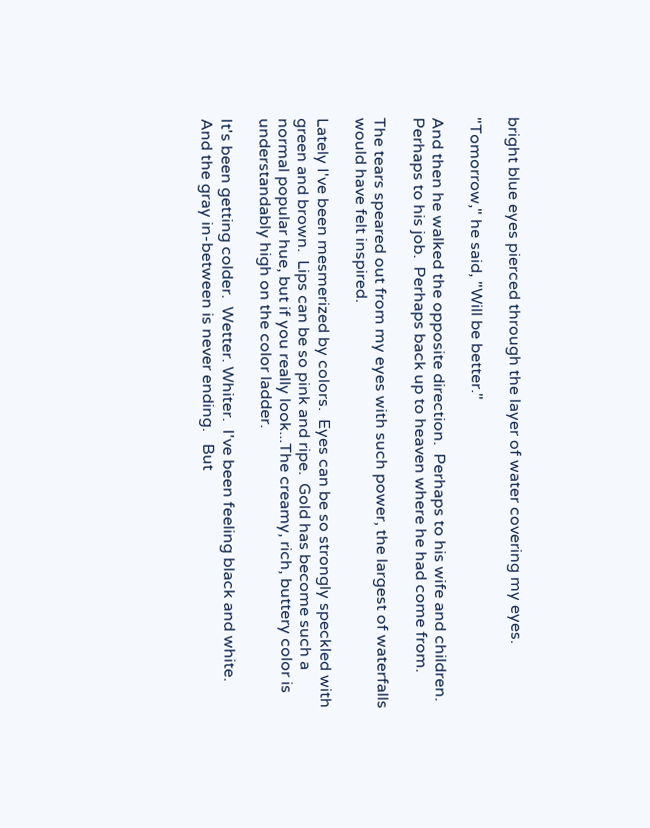bright blue eyes pierced through the layer of water covering my eyes.

"Tomorrow," he said, "Will be better."

And then he walked the opposite direction.  Perhaps to his wife and children. Perhaps to his job.  Perhaps back up to heaven where he had come from.

The tears speared out from my eyes with such power, the largest of waterfalls would have felt inspired.

Lately I've been mesmerized by colors.  Eyes can be so strongly speckled with green and brown.  Lips can be so pink and ripe.  Gold has become such a normal popular hue, but if you really look...The creamy, rich, buttery color is understandably high on the color ladder.

It's been getting colder.  Wetter. Whiter.  I've been feeling black and white.  And the gray in-between is never ending.   But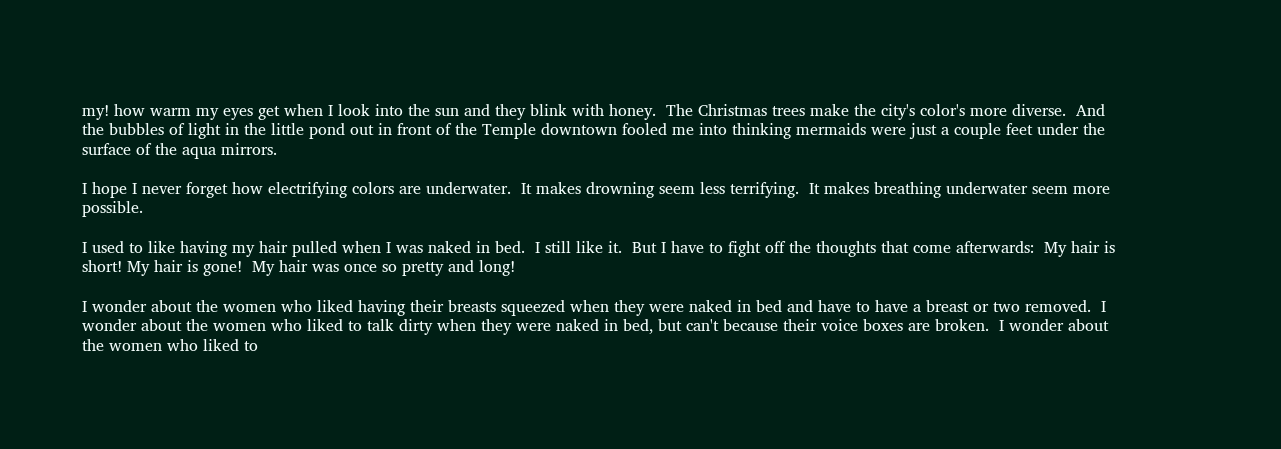my! how warm my eyes get when I look into the sun and they blink with honey.  The Christmas trees make the city's color's more diverse.  And the bubbles of light in the little pond out in front of the Temple downtown fooled me into thinking mermaids were just a couple feet under the surface of the aqua mirrors.

I hope I never forget how electrifying colors are underwater.  It makes drowning seem less terrifying.  It makes breathing underwater seem more possible.

I used to like having my hair pulled when I was naked in bed.  I still like it.  But I have to fight off the thoughts that come afterwards:  My hair is short! My hair is gone!  My hair was once so pretty and long!

I wonder about the women who liked having their breasts squeezed when they were naked in bed and have to have a breast or two removed.  I wonder about the women who liked to talk dirty when they were naked in bed, but can't because their voice boxes are broken.  I wonder about the women who liked to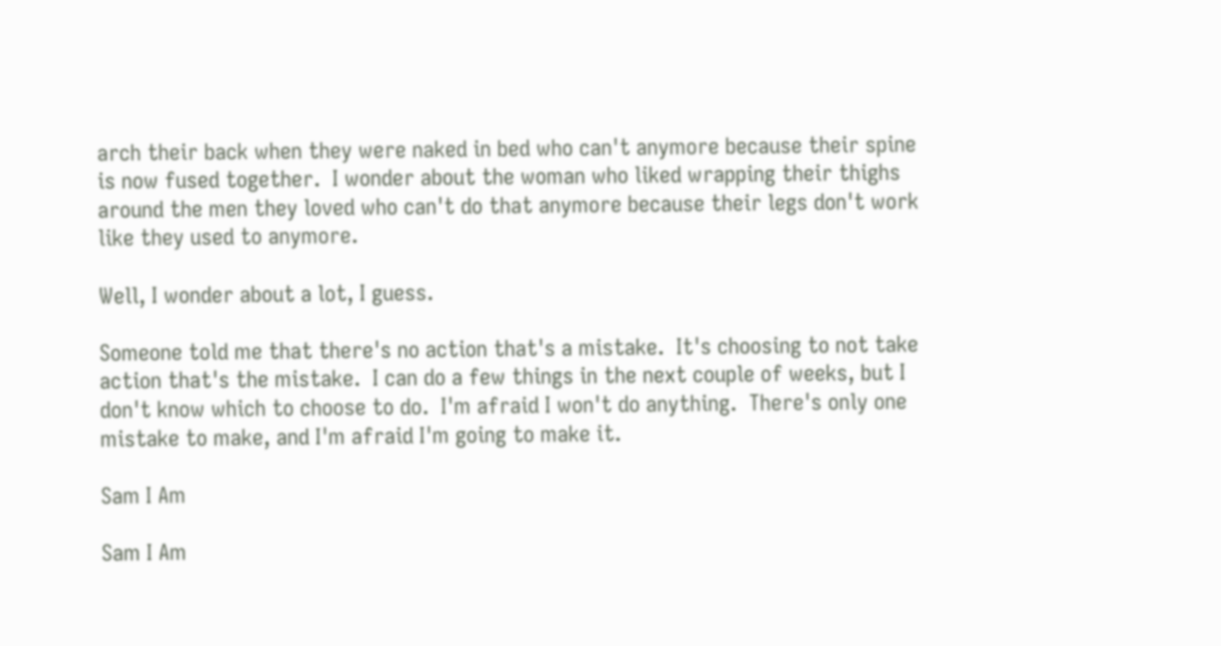arch their back when they were naked in bed who can't anymore because their spine is now fused together.  I wonder about the woman who liked wrapping their thighs around the men they loved who can't do that anymore because their legs don't work like they used to anymore.

Well, I wonder about a lot, I guess.

Someone told me that there's no action that's a mistake.  It's choosing to not take action that's the mistake.  I can do a few things in the next couple of weeks, but I don't know which to choose to do.  I'm afraid I won't do anything.  There's only one mistake to make, and I'm afraid I'm going to make it.

Sam I Am

Sam I Am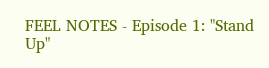FEEL NOTES - Episode 1: "Stand Up"